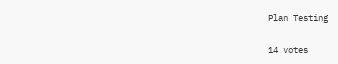Plan Testing

14 votes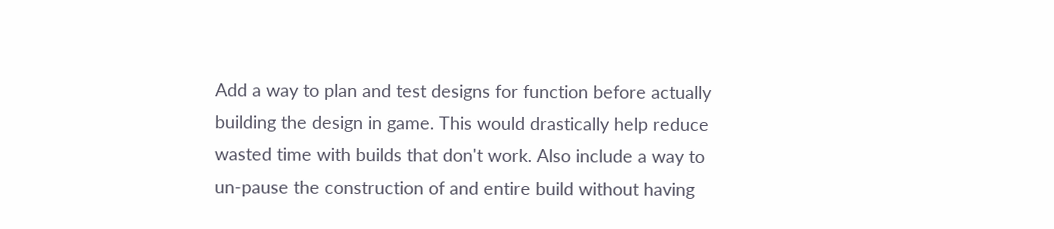Add a way to plan and test designs for function before actually building the design in game. This would drastically help reduce wasted time with builds that don't work. Also include a way to un-pause the construction of and entire build without having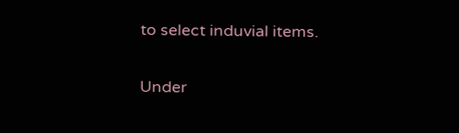to select induvial items.

Under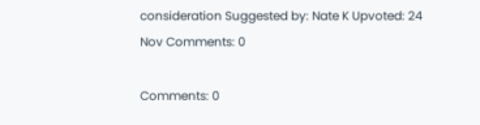consideration Suggested by: Nate K Upvoted: 24 Nov Comments: 0

Comments: 0